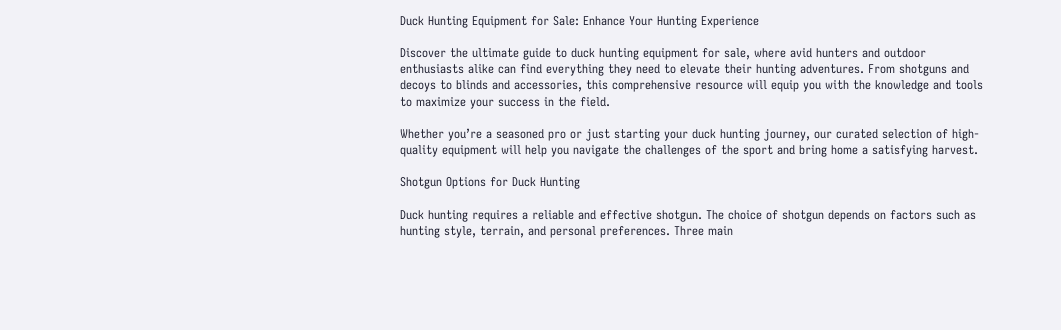Duck Hunting Equipment for Sale: Enhance Your Hunting Experience

Discover the ultimate guide to duck hunting equipment for sale, where avid hunters and outdoor enthusiasts alike can find everything they need to elevate their hunting adventures. From shotguns and decoys to blinds and accessories, this comprehensive resource will equip you with the knowledge and tools to maximize your success in the field.

Whether you’re a seasoned pro or just starting your duck hunting journey, our curated selection of high-quality equipment will help you navigate the challenges of the sport and bring home a satisfying harvest.

Shotgun Options for Duck Hunting

Duck hunting requires a reliable and effective shotgun. The choice of shotgun depends on factors such as hunting style, terrain, and personal preferences. Three main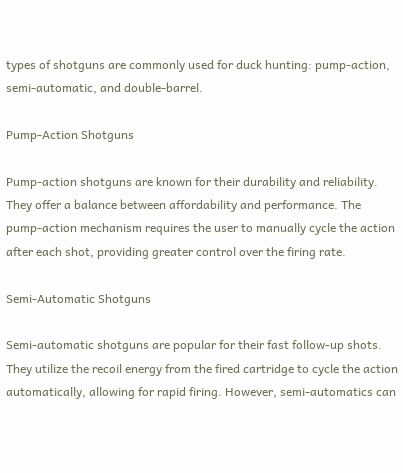types of shotguns are commonly used for duck hunting: pump-action, semi-automatic, and double-barrel.

Pump-Action Shotguns

Pump-action shotguns are known for their durability and reliability. They offer a balance between affordability and performance. The pump-action mechanism requires the user to manually cycle the action after each shot, providing greater control over the firing rate.

Semi-Automatic Shotguns

Semi-automatic shotguns are popular for their fast follow-up shots. They utilize the recoil energy from the fired cartridge to cycle the action automatically, allowing for rapid firing. However, semi-automatics can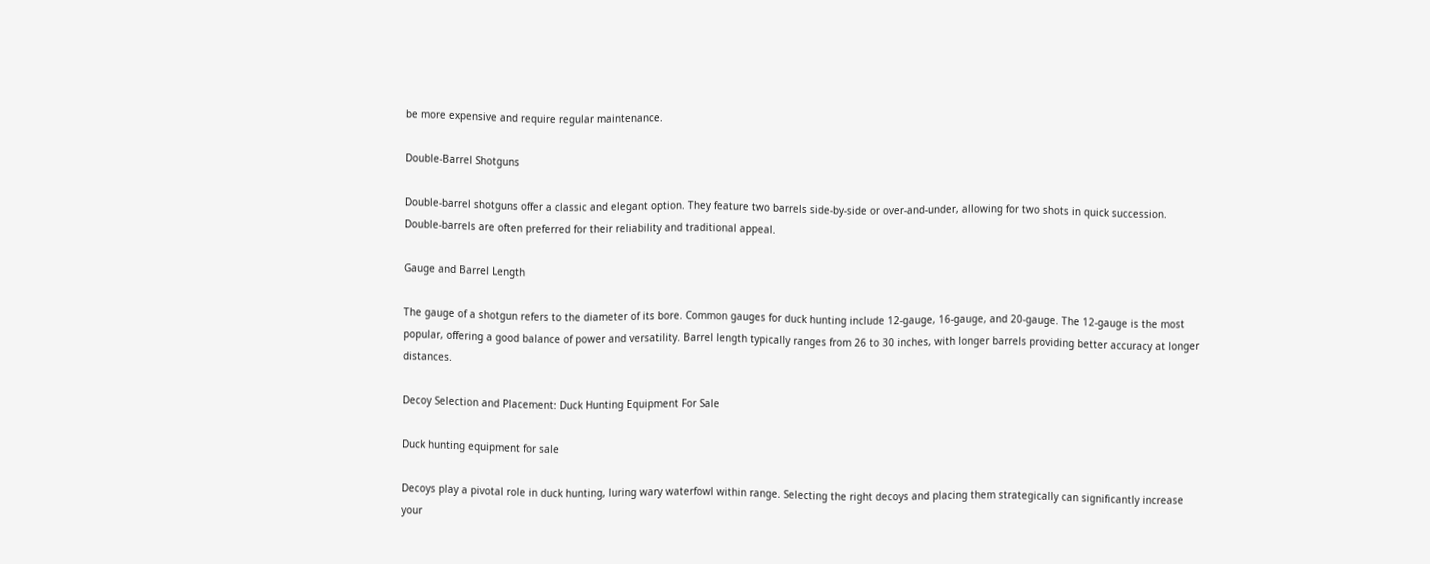be more expensive and require regular maintenance.

Double-Barrel Shotguns

Double-barrel shotguns offer a classic and elegant option. They feature two barrels side-by-side or over-and-under, allowing for two shots in quick succession. Double-barrels are often preferred for their reliability and traditional appeal.

Gauge and Barrel Length

The gauge of a shotgun refers to the diameter of its bore. Common gauges for duck hunting include 12-gauge, 16-gauge, and 20-gauge. The 12-gauge is the most popular, offering a good balance of power and versatility. Barrel length typically ranges from 26 to 30 inches, with longer barrels providing better accuracy at longer distances.

Decoy Selection and Placement: Duck Hunting Equipment For Sale

Duck hunting equipment for sale

Decoys play a pivotal role in duck hunting, luring wary waterfowl within range. Selecting the right decoys and placing them strategically can significantly increase your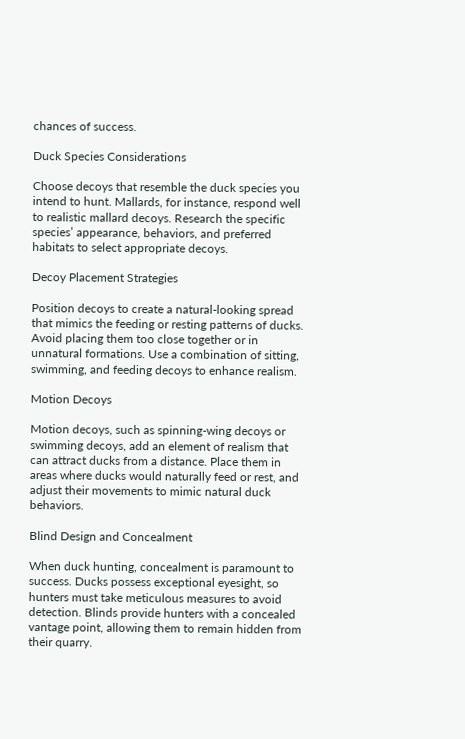chances of success.

Duck Species Considerations

Choose decoys that resemble the duck species you intend to hunt. Mallards, for instance, respond well to realistic mallard decoys. Research the specific species’ appearance, behaviors, and preferred habitats to select appropriate decoys.

Decoy Placement Strategies

Position decoys to create a natural-looking spread that mimics the feeding or resting patterns of ducks. Avoid placing them too close together or in unnatural formations. Use a combination of sitting, swimming, and feeding decoys to enhance realism.

Motion Decoys

Motion decoys, such as spinning-wing decoys or swimming decoys, add an element of realism that can attract ducks from a distance. Place them in areas where ducks would naturally feed or rest, and adjust their movements to mimic natural duck behaviors.

Blind Design and Concealment

When duck hunting, concealment is paramount to success. Ducks possess exceptional eyesight, so hunters must take meticulous measures to avoid detection. Blinds provide hunters with a concealed vantage point, allowing them to remain hidden from their quarry.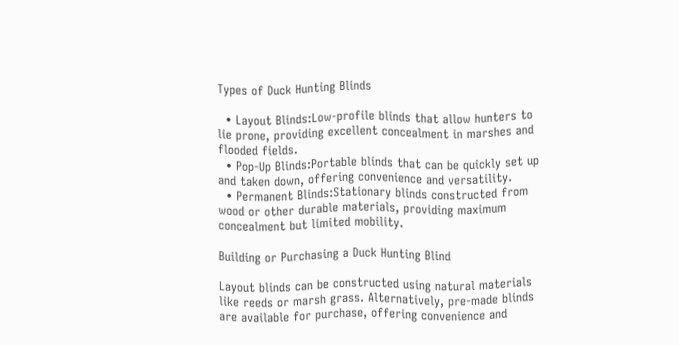Types of Duck Hunting Blinds

  • Layout Blinds:Low-profile blinds that allow hunters to lie prone, providing excellent concealment in marshes and flooded fields.
  • Pop-Up Blinds:Portable blinds that can be quickly set up and taken down, offering convenience and versatility.
  • Permanent Blinds:Stationary blinds constructed from wood or other durable materials, providing maximum concealment but limited mobility.

Building or Purchasing a Duck Hunting Blind

Layout blinds can be constructed using natural materials like reeds or marsh grass. Alternatively, pre-made blinds are available for purchase, offering convenience and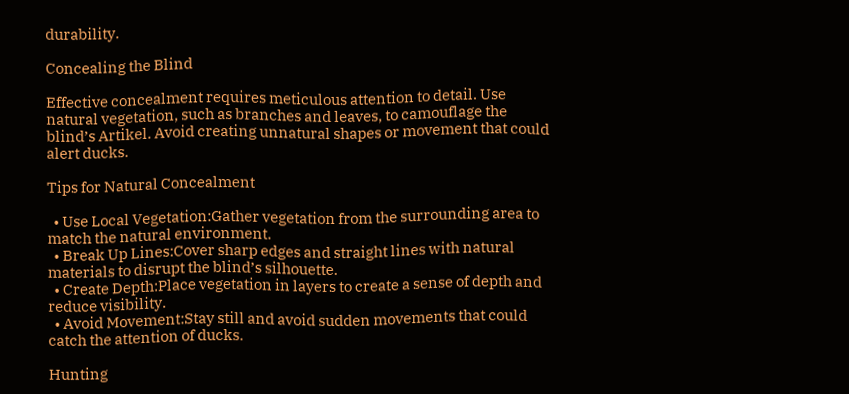durability.

Concealing the Blind

Effective concealment requires meticulous attention to detail. Use natural vegetation, such as branches and leaves, to camouflage the blind’s Artikel. Avoid creating unnatural shapes or movement that could alert ducks.

Tips for Natural Concealment

  • Use Local Vegetation:Gather vegetation from the surrounding area to match the natural environment.
  • Break Up Lines:Cover sharp edges and straight lines with natural materials to disrupt the blind’s silhouette.
  • Create Depth:Place vegetation in layers to create a sense of depth and reduce visibility.
  • Avoid Movement:Stay still and avoid sudden movements that could catch the attention of ducks.

Hunting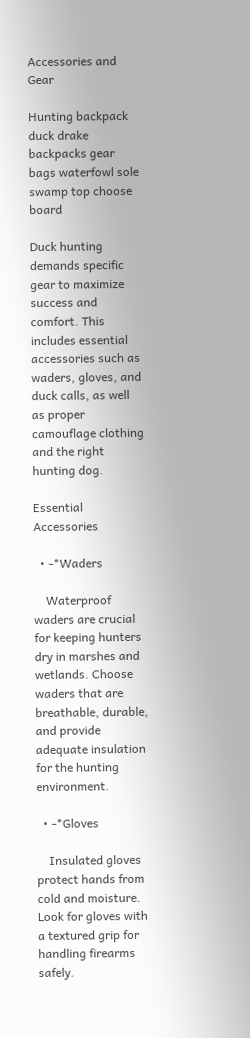Accessories and Gear

Hunting backpack duck drake backpacks gear bags waterfowl sole swamp top choose board

Duck hunting demands specific gear to maximize success and comfort. This includes essential accessories such as waders, gloves, and duck calls, as well as proper camouflage clothing and the right hunting dog.

Essential Accessories

  • -*Waders

    Waterproof waders are crucial for keeping hunters dry in marshes and wetlands. Choose waders that are breathable, durable, and provide adequate insulation for the hunting environment.

  • -*Gloves

    Insulated gloves protect hands from cold and moisture. Look for gloves with a textured grip for handling firearms safely.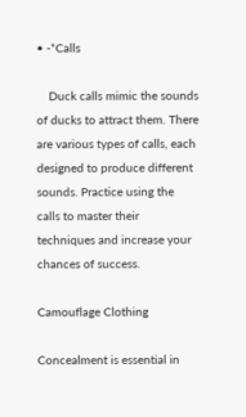• -*Calls

    Duck calls mimic the sounds of ducks to attract them. There are various types of calls, each designed to produce different sounds. Practice using the calls to master their techniques and increase your chances of success.

Camouflage Clothing

Concealment is essential in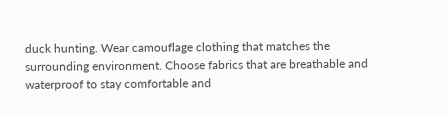duck hunting. Wear camouflage clothing that matches the surrounding environment. Choose fabrics that are breathable and waterproof to stay comfortable and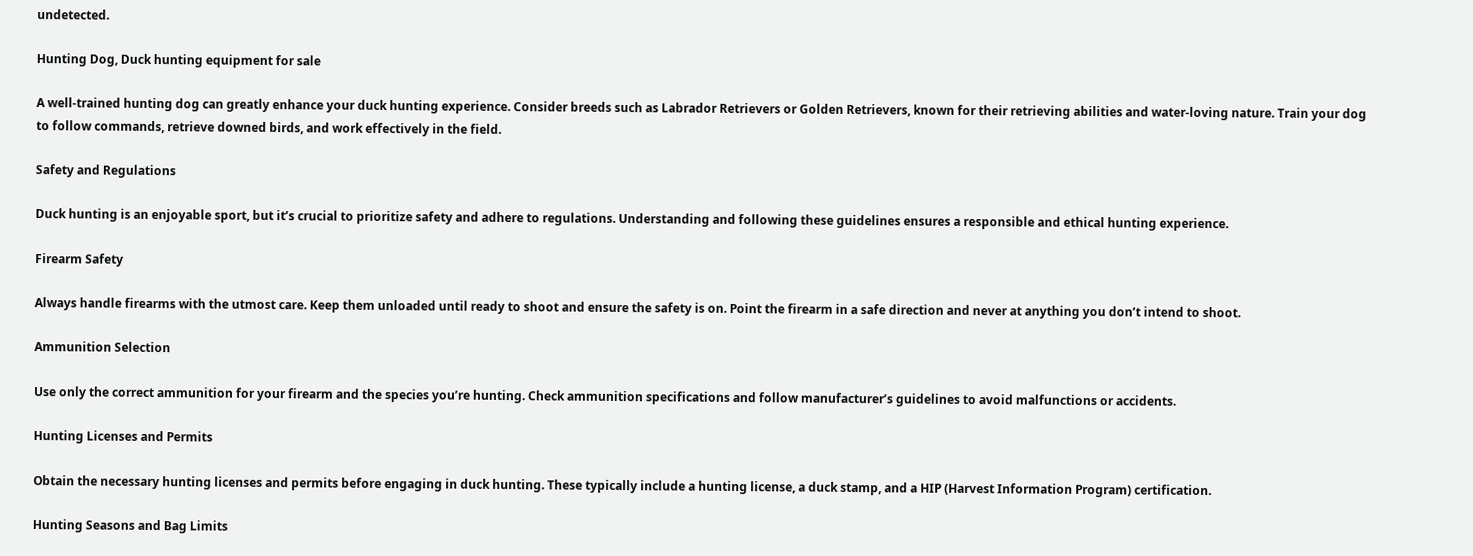undetected.

Hunting Dog, Duck hunting equipment for sale

A well-trained hunting dog can greatly enhance your duck hunting experience. Consider breeds such as Labrador Retrievers or Golden Retrievers, known for their retrieving abilities and water-loving nature. Train your dog to follow commands, retrieve downed birds, and work effectively in the field.

Safety and Regulations

Duck hunting is an enjoyable sport, but it’s crucial to prioritize safety and adhere to regulations. Understanding and following these guidelines ensures a responsible and ethical hunting experience.

Firearm Safety

Always handle firearms with the utmost care. Keep them unloaded until ready to shoot and ensure the safety is on. Point the firearm in a safe direction and never at anything you don’t intend to shoot.

Ammunition Selection

Use only the correct ammunition for your firearm and the species you’re hunting. Check ammunition specifications and follow manufacturer’s guidelines to avoid malfunctions or accidents.

Hunting Licenses and Permits

Obtain the necessary hunting licenses and permits before engaging in duck hunting. These typically include a hunting license, a duck stamp, and a HIP (Harvest Information Program) certification.

Hunting Seasons and Bag Limits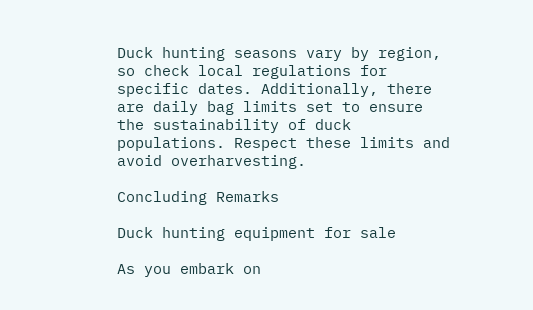Duck hunting seasons vary by region, so check local regulations for specific dates. Additionally, there are daily bag limits set to ensure the sustainability of duck populations. Respect these limits and avoid overharvesting.

Concluding Remarks

Duck hunting equipment for sale

As you embark on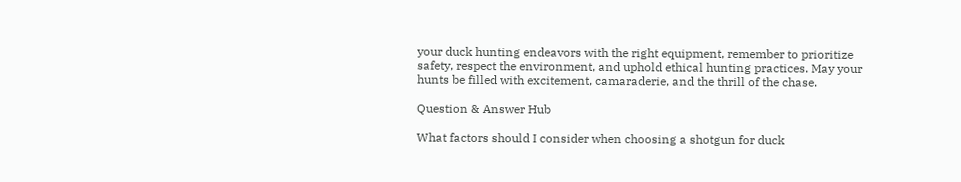your duck hunting endeavors with the right equipment, remember to prioritize safety, respect the environment, and uphold ethical hunting practices. May your hunts be filled with excitement, camaraderie, and the thrill of the chase.

Question & Answer Hub

What factors should I consider when choosing a shotgun for duck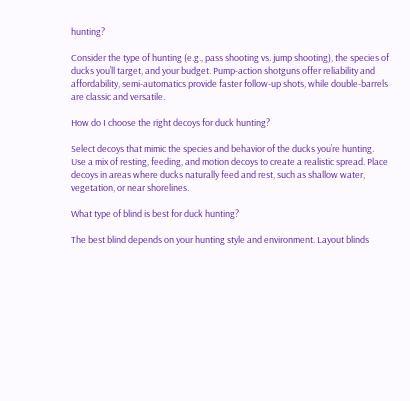hunting?

Consider the type of hunting (e.g., pass shooting vs. jump shooting), the species of ducks you’ll target, and your budget. Pump-action shotguns offer reliability and affordability, semi-automatics provide faster follow-up shots, while double-barrels are classic and versatile.

How do I choose the right decoys for duck hunting?

Select decoys that mimic the species and behavior of the ducks you’re hunting. Use a mix of resting, feeding, and motion decoys to create a realistic spread. Place decoys in areas where ducks naturally feed and rest, such as shallow water, vegetation, or near shorelines.

What type of blind is best for duck hunting?

The best blind depends on your hunting style and environment. Layout blinds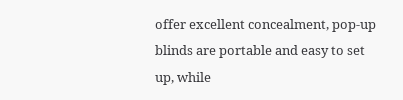offer excellent concealment, pop-up blinds are portable and easy to set up, while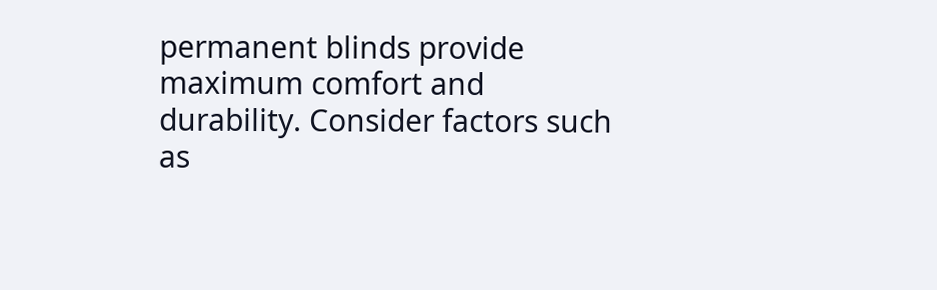permanent blinds provide maximum comfort and durability. Consider factors such as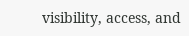visibility, access, and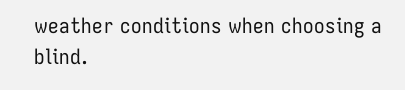weather conditions when choosing a blind.